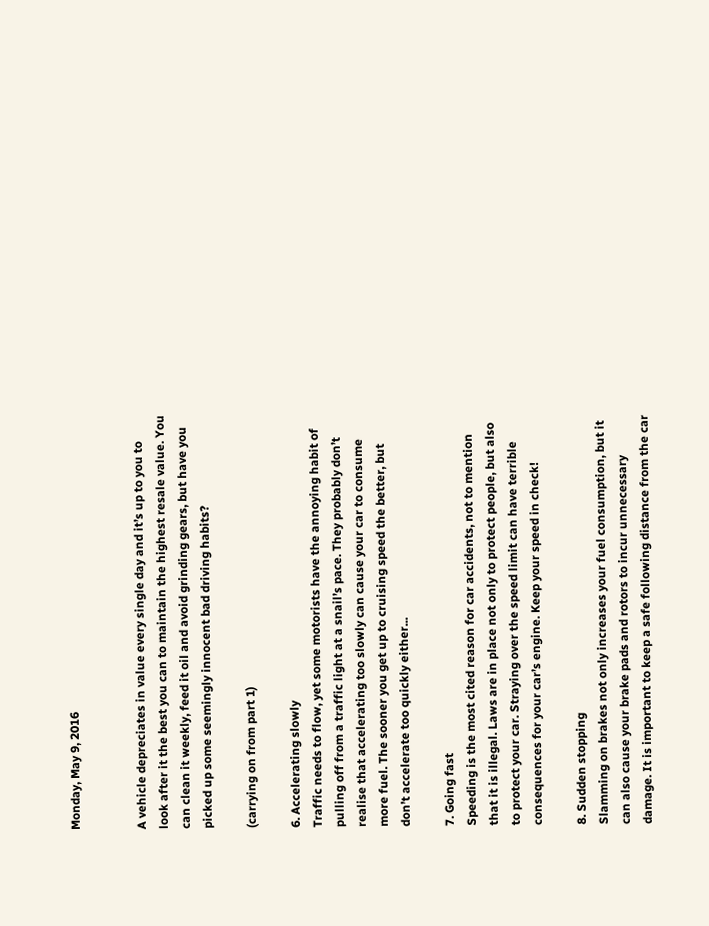Monday, May 9, 2016


A vehicle depreciates in value every single day and it’s up to you to look after it the best you can to maintain the highest resale value. You can clean it weekly, feed it oil and avoid grinding gears, but have you picked up some seemingly innocent bad driving habits?

(carrying on from part 1)

6. Accelerating slowly
Traffic needs to flow, yet some motorists have the annoying habit of pulling off from a traffic light at a snail’s pace. They probably don’t realise that accelerating too slowly can cause your car to consume more fuel. The sooner you get up to cruising speed the better, but don’t accelerate too quickly either...

7. Going fast
Speeding is the most cited reason for car accidents, not to mention that it is illegal. Laws are in place not only to protect people, but also to protect your car. Straying over the speed limit can have terrible consequences for your car’s engine. Keep your speed in check!

8. Sudden stopping
Slamming on brakes not only increases your fuel consumption, but it can also cause your brake pads and rotors to incur unnecessary damage. It is important to keep a safe following distance from the car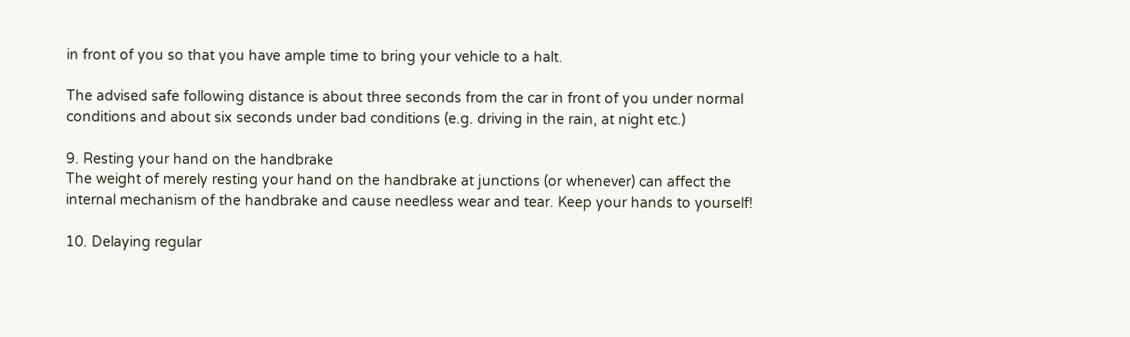in front of you so that you have ample time to bring your vehicle to a halt.

The advised safe following distance is about three seconds from the car in front of you under normal conditions and about six seconds under bad conditions (e.g. driving in the rain, at night etc.)

9. Resting your hand on the handbrake
The weight of merely resting your hand on the handbrake at junctions (or whenever) can affect the internal mechanism of the handbrake and cause needless wear and tear. Keep your hands to yourself!

10. Delaying regular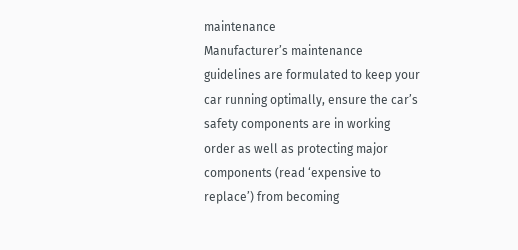maintenance
Manufacturer’s maintenance guidelines are formulated to keep your car running optimally, ensure the car’s safety components are in working order as well as protecting major components (read ‘expensive to replace’) from becoming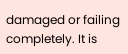damaged or failing completely. It is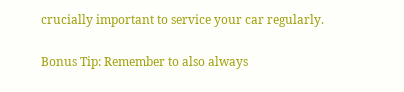crucially important to service your car regularly.

Bonus Tip: Remember to also always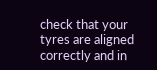check that your tyres are aligned correctly and in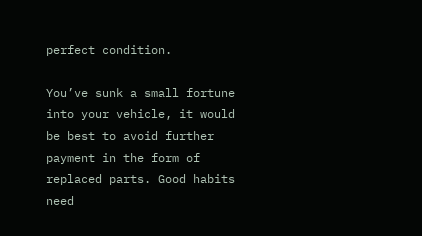perfect condition.

You’ve sunk a small fortune into your vehicle, it would be best to avoid further payment in the form of replaced parts. Good habits need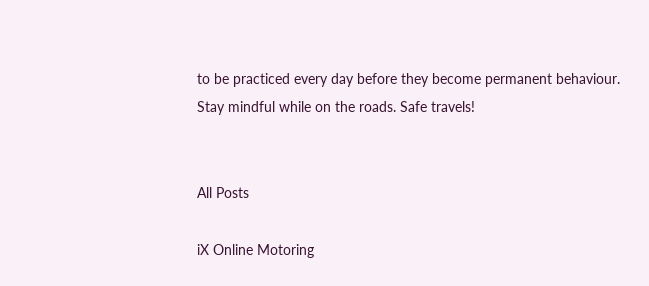to be practiced every day before they become permanent behaviour. Stay mindful while on the roads. Safe travels!


All Posts

iX Online Motoring